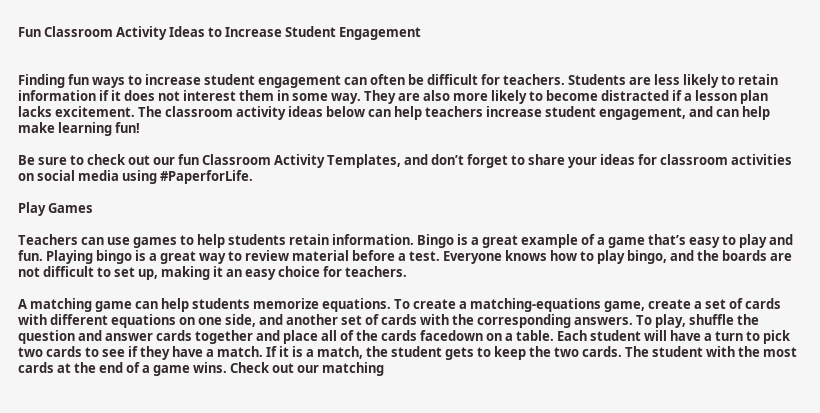Fun Classroom Activity Ideas to Increase Student Engagement


Finding fun ways to increase student engagement can often be difficult for teachers. Students are less likely to retain information if it does not interest them in some way. They are also more likely to become distracted if a lesson plan lacks excitement. The classroom activity ideas below can help teachers increase student engagement, and can help make learning fun!

Be sure to check out our fun Classroom Activity Templates, and don’t forget to share your ideas for classroom activities on social media using #PaperforLife.

Play Games

Teachers can use games to help students retain information. Bingo is a great example of a game that’s easy to play and fun. Playing bingo is a great way to review material before a test. Everyone knows how to play bingo, and the boards are not difficult to set up, making it an easy choice for teachers.

A matching game can help students memorize equations. To create a matching-equations game, create a set of cards with different equations on one side, and another set of cards with the corresponding answers. To play, shuffle the question and answer cards together and place all of the cards facedown on a table. Each student will have a turn to pick two cards to see if they have a match. If it is a match, the student gets to keep the two cards. The student with the most cards at the end of a game wins. Check out our matching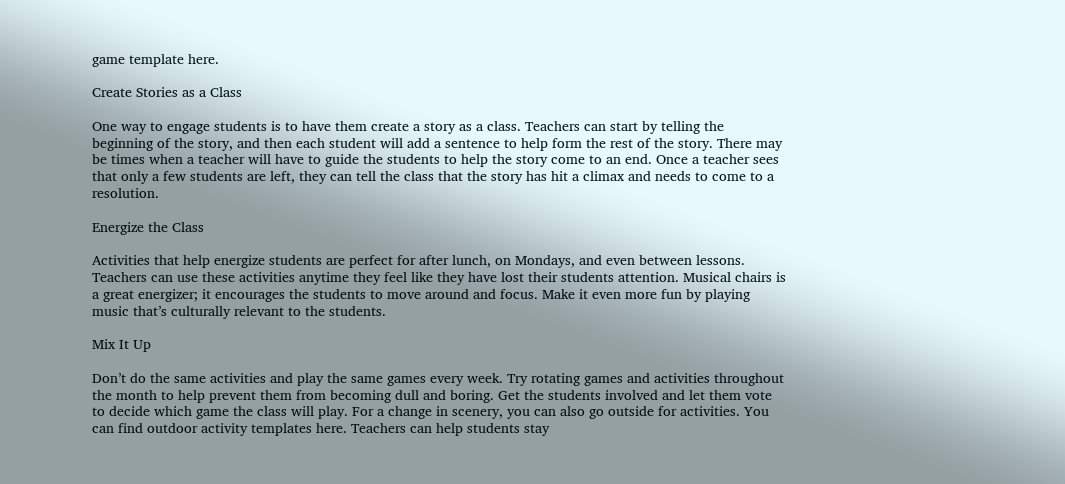game template here.

Create Stories as a Class

One way to engage students is to have them create a story as a class. Teachers can start by telling the beginning of the story, and then each student will add a sentence to help form the rest of the story. There may be times when a teacher will have to guide the students to help the story come to an end. Once a teacher sees that only a few students are left, they can tell the class that the story has hit a climax and needs to come to a resolution.

Energize the Class

Activities that help energize students are perfect for after lunch, on Mondays, and even between lessons. Teachers can use these activities anytime they feel like they have lost their students attention. Musical chairs is a great energizer; it encourages the students to move around and focus. Make it even more fun by playing music that’s culturally relevant to the students.

Mix It Up

Don’t do the same activities and play the same games every week. Try rotating games and activities throughout the month to help prevent them from becoming dull and boring. Get the students involved and let them vote to decide which game the class will play. For a change in scenery, you can also go outside for activities. You can find outdoor activity templates here. Teachers can help students stay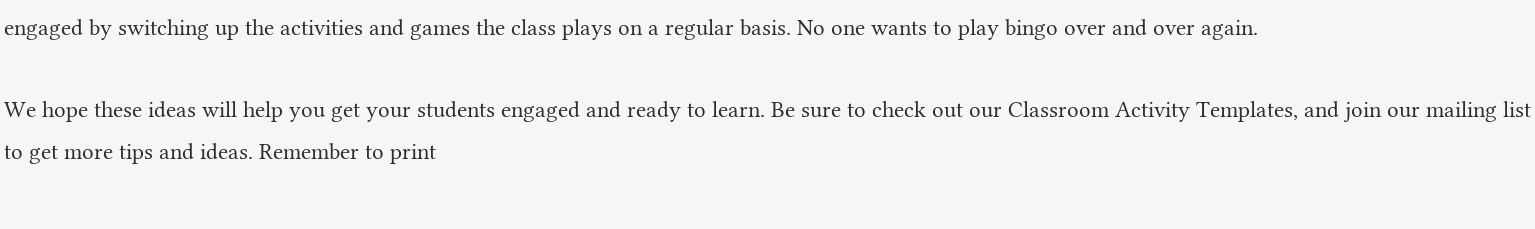engaged by switching up the activities and games the class plays on a regular basis. No one wants to play bingo over and over again.

We hope these ideas will help you get your students engaged and ready to learn. Be sure to check out our Classroom Activity Templates, and join our mailing list to get more tips and ideas. Remember to print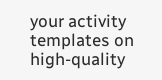your activity templates on high-quality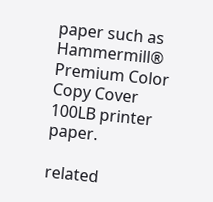paper such as Hammermill® Premium Color Copy Cover 100LB printer paper.

related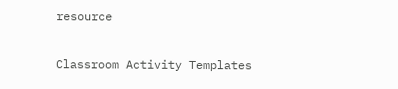resource

Classroom Activity Templates